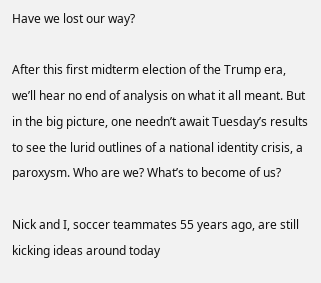Have we lost our way?

After this first midterm election of the Trump era, we’ll hear no end of analysis on what it all meant. But in the big picture, one needn’t await Tuesday’s results to see the lurid outlines of a national identity crisis, a paroxysm. Who are we? What’s to become of us?

Nick and I, soccer teammates 55 years ago, are still kicking ideas around today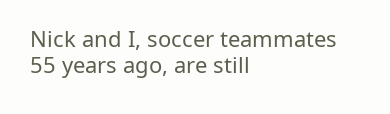Nick and I, soccer teammates 55 years ago, are still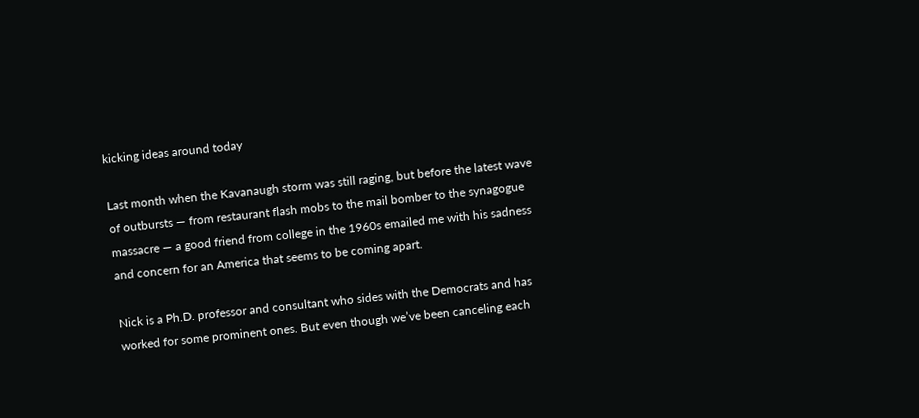kicking ideas around today

Last month when the Kavanaugh storm was still raging, but before the latest wave of outbursts — from restaurant flash mobs to the mail bomber to the synagogue massacre — a good friend from college in the 1960s emailed me with his sadness and concern for an America that seems to be coming apart.

Nick is a Ph.D. professor and consultant who sides with the Democrats and has worked for some prominent ones. But even though we’ve been canceling each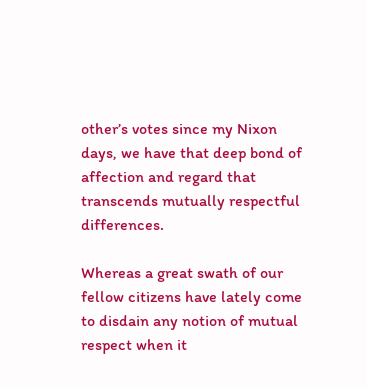other’s votes since my Nixon days, we have that deep bond of affection and regard that transcends mutually respectful differences.

Whereas a great swath of our fellow citizens have lately come to disdain any notion of mutual respect when it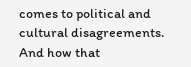comes to political and cultural disagreements.  And how that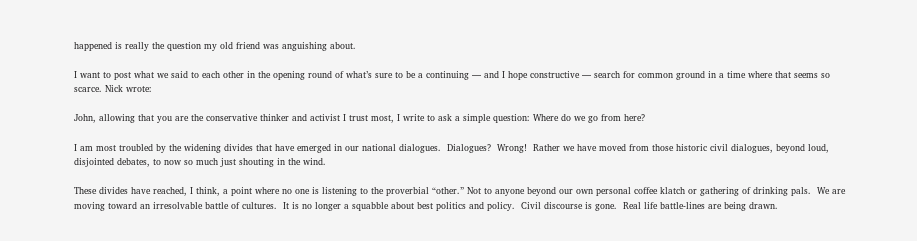happened is really the question my old friend was anguishing about.

I want to post what we said to each other in the opening round of what’s sure to be a continuing — and I hope constructive — search for common ground in a time where that seems so scarce. Nick wrote:

John, allowing that you are the conservative thinker and activist I trust most, I write to ask a simple question: Where do we go from here?

I am most troubled by the widening divides that have emerged in our national dialogues.  Dialogues?  Wrong!  Rather we have moved from those historic civil dialogues, beyond loud, disjointed debates, to now so much just shouting in the wind.

These divides have reached, I think, a point where no one is listening to the proverbial “other.” Not to anyone beyond our own personal coffee klatch or gathering of drinking pals.  We are moving toward an irresolvable battle of cultures.  It is no longer a squabble about best politics and policy.  Civil discourse is gone.  Real life battle-lines are being drawn.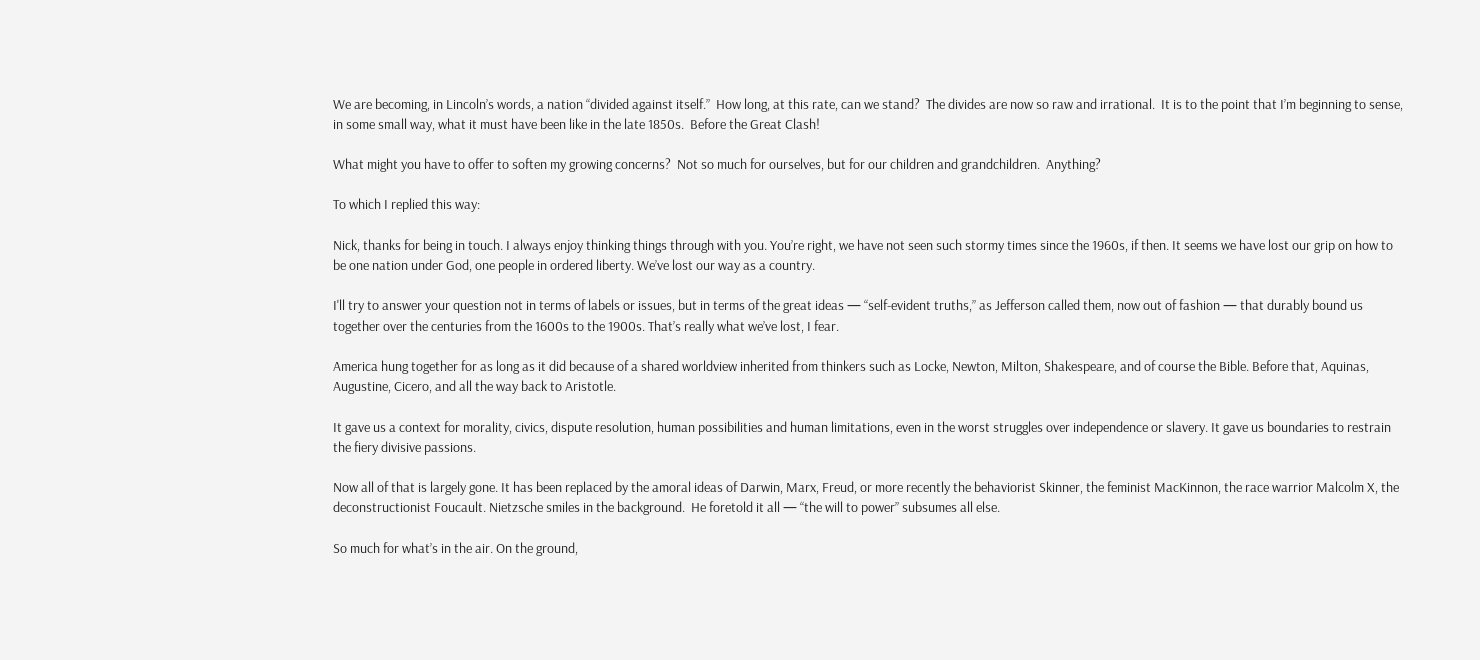We are becoming, in Lincoln’s words, a nation “divided against itself.”  How long, at this rate, can we stand?  The divides are now so raw and irrational.  It is to the point that I’m beginning to sense, in some small way, what it must have been like in the late 1850s.  Before the Great Clash!

What might you have to offer to soften my growing concerns?  Not so much for ourselves, but for our children and grandchildren.  Anything?

To which I replied this way:

Nick, thanks for being in touch. I always enjoy thinking things through with you. You’re right, we have not seen such stormy times since the 1960s, if then. It seems we have lost our grip on how to be one nation under God, one people in ordered liberty. We’ve lost our way as a country.

I'll try to answer your question not in terms of labels or issues, but in terms of the great ideas — “self-evident truths,” as Jefferson called them, now out of fashion — that durably bound us together over the centuries from the 1600s to the 1900s. That’s really what we’ve lost, I fear.

America hung together for as long as it did because of a shared worldview inherited from thinkers such as Locke, Newton, Milton, Shakespeare, and of course the Bible. Before that, Aquinas, Augustine, Cicero, and all the way back to Aristotle.

It gave us a context for morality, civics, dispute resolution, human possibilities and human limitations, even in the worst struggles over independence or slavery. It gave us boundaries to restrain the fiery divisive passions.

Now all of that is largely gone. It has been replaced by the amoral ideas of Darwin, Marx, Freud, or more recently the behaviorist Skinner, the feminist MacKinnon, the race warrior Malcolm X, the deconstructionist Foucault. Nietzsche smiles in the background.  He foretold it all — “the will to power” subsumes all else.

So much for what’s in the air. On the ground,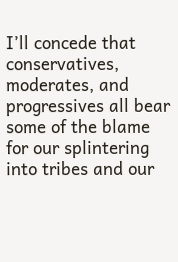I’ll concede that conservatives, moderates, and progressives all bear some of the blame for our splintering into tribes and our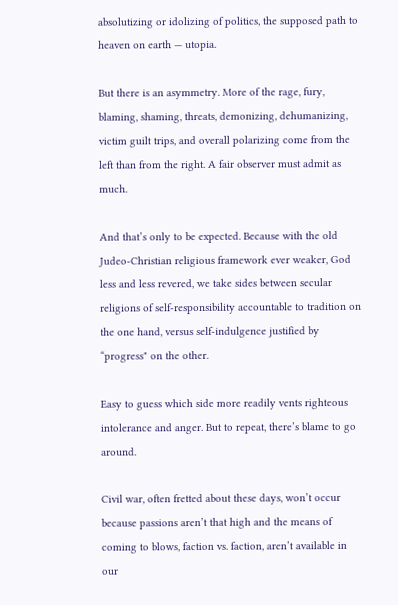absolutizing or idolizing of politics, the supposed path to heaven on earth — utopia.

But there is an asymmetry. More of the rage, fury, blaming, shaming, threats, demonizing, dehumanizing, victim guilt trips, and overall polarizing come from the left than from the right. A fair observer must admit as much.

And that’s only to be expected. Because with the old Judeo-Christian religious framework ever weaker, God less and less revered, we take sides between secular religions of self-responsibility accountable to tradition on the one hand, versus self-indulgence justified by “progress" on the other.

Easy to guess which side more readily vents righteous intolerance and anger. But to repeat, there’s blame to go around.

Civil war, often fretted about these days, won’t occur because passions aren’t that high and the means of coming to blows, faction vs. faction, aren’t available in our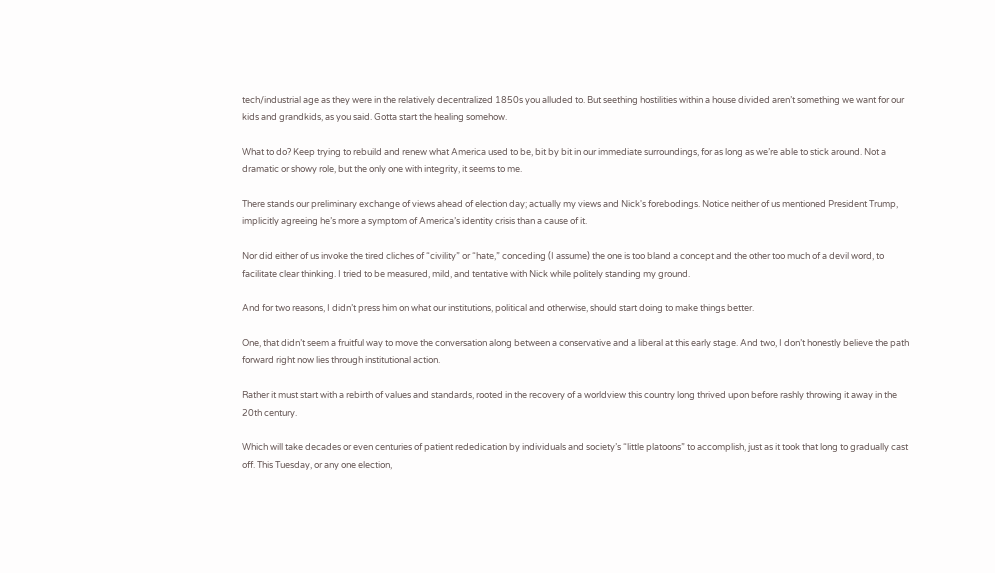tech/industrial age as they were in the relatively decentralized 1850s you alluded to. But seething hostilities within a house divided aren’t something we want for our kids and grandkids, as you said. Gotta start the healing somehow.

What to do? Keep trying to rebuild and renew what America used to be, bit by bit in our immediate surroundings, for as long as we’re able to stick around. Not a dramatic or showy role, but the only one with integrity, it seems to me.

There stands our preliminary exchange of views ahead of election day; actually my views and Nick's forebodings. Notice neither of us mentioned President Trump, implicitly agreeing he’s more a symptom of America’s identity crisis than a cause of it.

Nor did either of us invoke the tired cliches of “civility” or “hate,” conceding (I assume) the one is too bland a concept and the other too much of a devil word, to facilitate clear thinking. I tried to be measured, mild, and tentative with Nick while politely standing my ground.

And for two reasons, I didn’t press him on what our institutions, political and otherwise, should start doing to make things better.

One, that didn’t seem a fruitful way to move the conversation along between a conservative and a liberal at this early stage. And two, I don’t honestly believe the path forward right now lies through institutional action.

Rather it must start with a rebirth of values and standards, rooted in the recovery of a worldview this country long thrived upon before rashly throwing it away in the 20th century.

Which will take decades or even centuries of patient rededication by individuals and society’s “little platoons” to accomplish, just as it took that long to gradually cast off. This Tuesday, or any one election,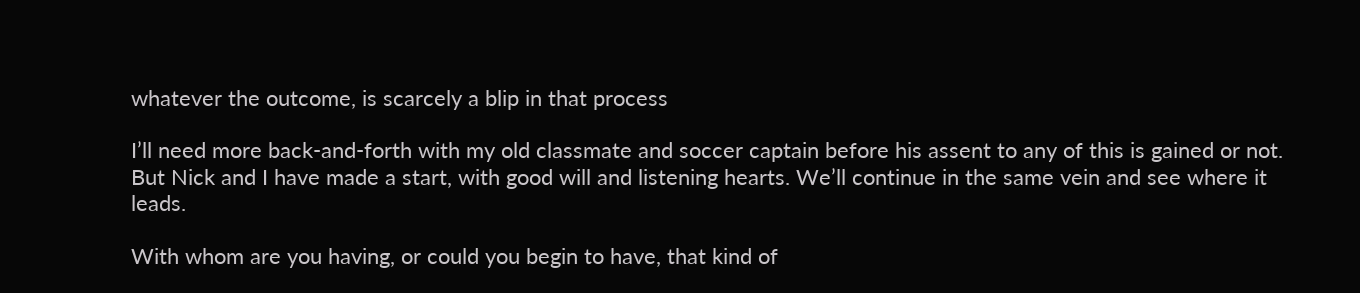whatever the outcome, is scarcely a blip in that process

I’ll need more back-and-forth with my old classmate and soccer captain before his assent to any of this is gained or not. But Nick and I have made a start, with good will and listening hearts. We’ll continue in the same vein and see where it leads.

With whom are you having, or could you begin to have, that kind of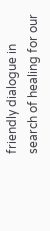friendly dialogue in search of healing for our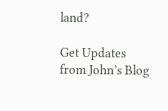land?

Get Updates from John’s Blog